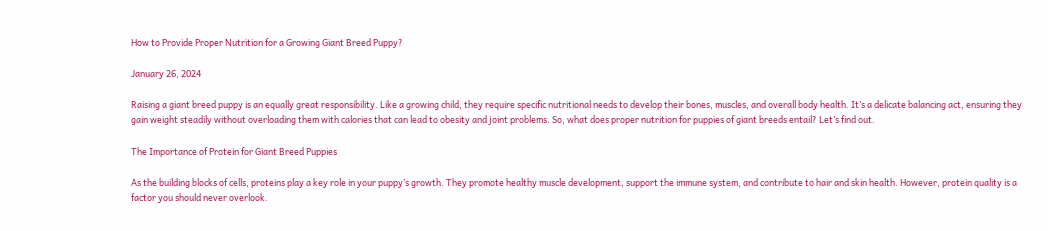How to Provide Proper Nutrition for a Growing Giant Breed Puppy?

January 26, 2024

Raising a giant breed puppy is an equally great responsibility. Like a growing child, they require specific nutritional needs to develop their bones, muscles, and overall body health. It’s a delicate balancing act, ensuring they gain weight steadily without overloading them with calories that can lead to obesity and joint problems. So, what does proper nutrition for puppies of giant breeds entail? Let’s find out.

The Importance of Protein for Giant Breed Puppies

As the building blocks of cells, proteins play a key role in your puppy’s growth. They promote healthy muscle development, support the immune system, and contribute to hair and skin health. However, protein quality is a factor you should never overlook.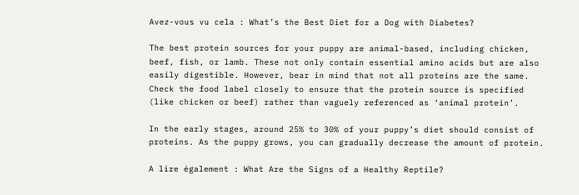Avez-vous vu cela : What’s the Best Diet for a Dog with Diabetes?

The best protein sources for your puppy are animal-based, including chicken, beef, fish, or lamb. These not only contain essential amino acids but are also easily digestible. However, bear in mind that not all proteins are the same. Check the food label closely to ensure that the protein source is specified (like chicken or beef) rather than vaguely referenced as ‘animal protein’.

In the early stages, around 25% to 30% of your puppy’s diet should consist of proteins. As the puppy grows, you can gradually decrease the amount of protein.

A lire également : What Are the Signs of a Healthy Reptile?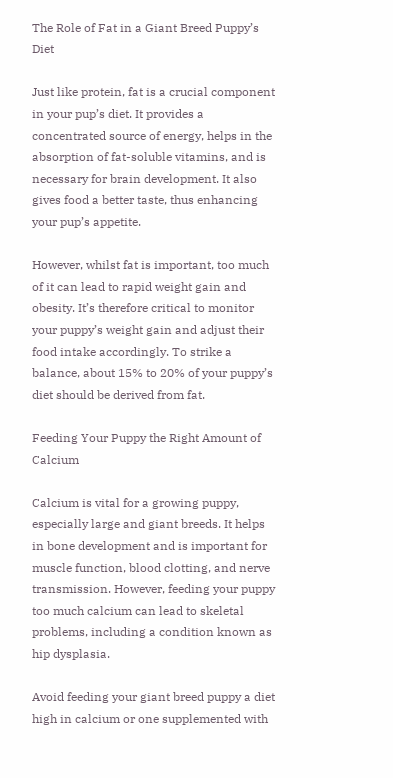The Role of Fat in a Giant Breed Puppy’s Diet

Just like protein, fat is a crucial component in your pup’s diet. It provides a concentrated source of energy, helps in the absorption of fat-soluble vitamins, and is necessary for brain development. It also gives food a better taste, thus enhancing your pup’s appetite.

However, whilst fat is important, too much of it can lead to rapid weight gain and obesity. It’s therefore critical to monitor your puppy’s weight gain and adjust their food intake accordingly. To strike a balance, about 15% to 20% of your puppy’s diet should be derived from fat.

Feeding Your Puppy the Right Amount of Calcium

Calcium is vital for a growing puppy, especially large and giant breeds. It helps in bone development and is important for muscle function, blood clotting, and nerve transmission. However, feeding your puppy too much calcium can lead to skeletal problems, including a condition known as hip dysplasia.

Avoid feeding your giant breed puppy a diet high in calcium or one supplemented with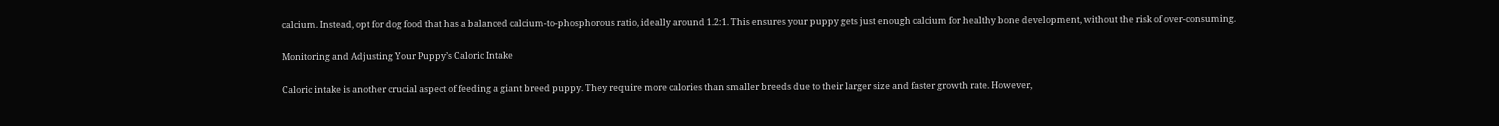calcium. Instead, opt for dog food that has a balanced calcium-to-phosphorous ratio, ideally around 1.2:1. This ensures your puppy gets just enough calcium for healthy bone development, without the risk of over-consuming.

Monitoring and Adjusting Your Puppy’s Caloric Intake

Caloric intake is another crucial aspect of feeding a giant breed puppy. They require more calories than smaller breeds due to their larger size and faster growth rate. However,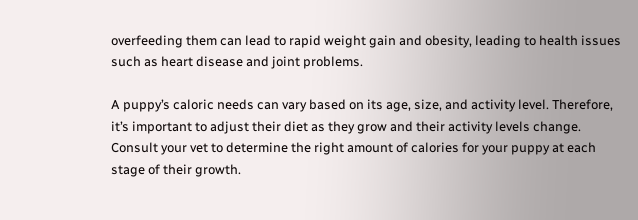overfeeding them can lead to rapid weight gain and obesity, leading to health issues such as heart disease and joint problems.

A puppy’s caloric needs can vary based on its age, size, and activity level. Therefore, it’s important to adjust their diet as they grow and their activity levels change. Consult your vet to determine the right amount of calories for your puppy at each stage of their growth.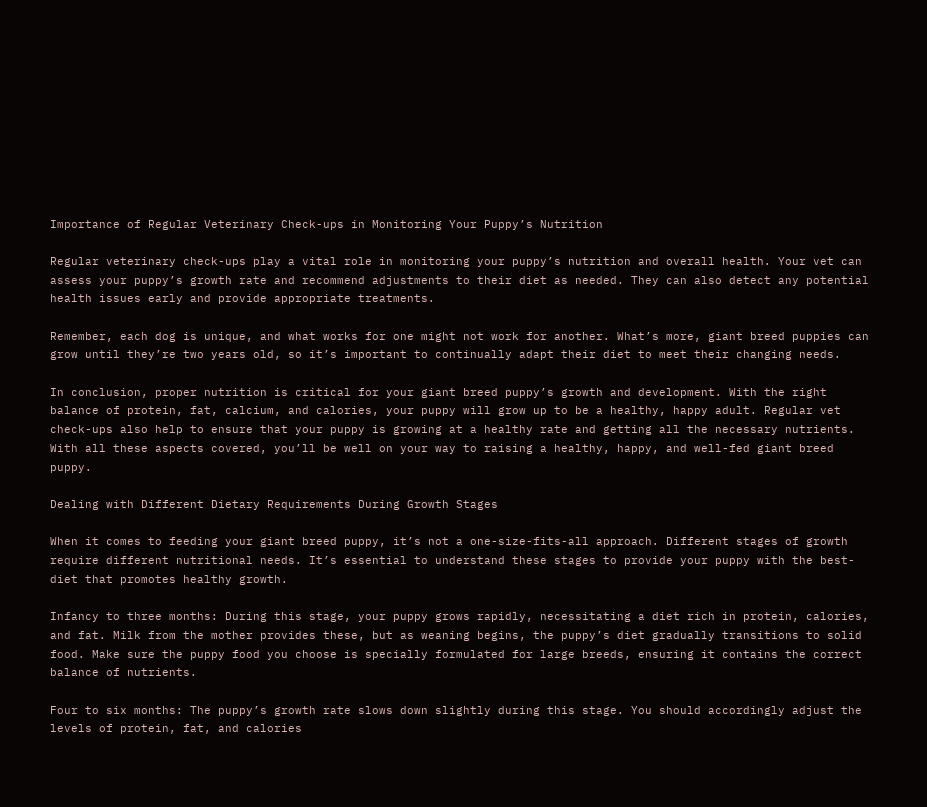Importance of Regular Veterinary Check-ups in Monitoring Your Puppy’s Nutrition

Regular veterinary check-ups play a vital role in monitoring your puppy’s nutrition and overall health. Your vet can assess your puppy’s growth rate and recommend adjustments to their diet as needed. They can also detect any potential health issues early and provide appropriate treatments.

Remember, each dog is unique, and what works for one might not work for another. What’s more, giant breed puppies can grow until they’re two years old, so it’s important to continually adapt their diet to meet their changing needs.

In conclusion, proper nutrition is critical for your giant breed puppy’s growth and development. With the right balance of protein, fat, calcium, and calories, your puppy will grow up to be a healthy, happy adult. Regular vet check-ups also help to ensure that your puppy is growing at a healthy rate and getting all the necessary nutrients. With all these aspects covered, you’ll be well on your way to raising a healthy, happy, and well-fed giant breed puppy.

Dealing with Different Dietary Requirements During Growth Stages

When it comes to feeding your giant breed puppy, it’s not a one-size-fits-all approach. Different stages of growth require different nutritional needs. It’s essential to understand these stages to provide your puppy with the best-diet that promotes healthy growth.

Infancy to three months: During this stage, your puppy grows rapidly, necessitating a diet rich in protein, calories, and fat. Milk from the mother provides these, but as weaning begins, the puppy’s diet gradually transitions to solid food. Make sure the puppy food you choose is specially formulated for large breeds, ensuring it contains the correct balance of nutrients.

Four to six months: The puppy’s growth rate slows down slightly during this stage. You should accordingly adjust the levels of protein, fat, and calories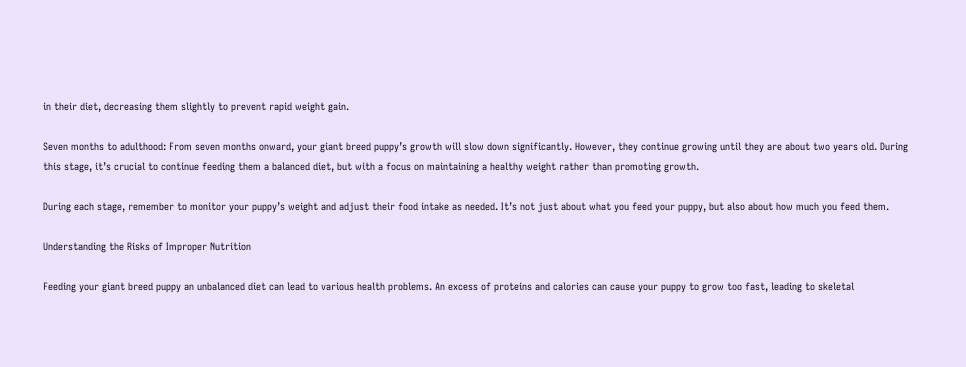in their diet, decreasing them slightly to prevent rapid weight gain.

Seven months to adulthood: From seven months onward, your giant breed puppy’s growth will slow down significantly. However, they continue growing until they are about two years old. During this stage, it’s crucial to continue feeding them a balanced diet, but with a focus on maintaining a healthy weight rather than promoting growth.

During each stage, remember to monitor your puppy’s weight and adjust their food intake as needed. It’s not just about what you feed your puppy, but also about how much you feed them.

Understanding the Risks of Improper Nutrition

Feeding your giant breed puppy an unbalanced diet can lead to various health problems. An excess of proteins and calories can cause your puppy to grow too fast, leading to skeletal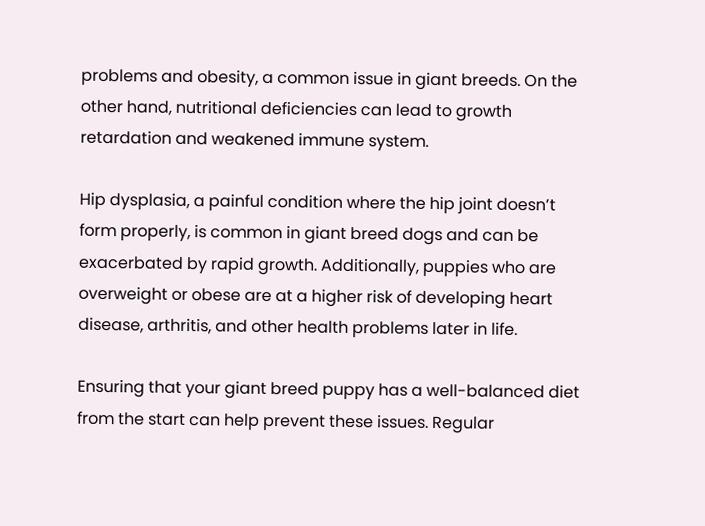problems and obesity, a common issue in giant breeds. On the other hand, nutritional deficiencies can lead to growth retardation and weakened immune system.

Hip dysplasia, a painful condition where the hip joint doesn’t form properly, is common in giant breed dogs and can be exacerbated by rapid growth. Additionally, puppies who are overweight or obese are at a higher risk of developing heart disease, arthritis, and other health problems later in life.

Ensuring that your giant breed puppy has a well-balanced diet from the start can help prevent these issues. Regular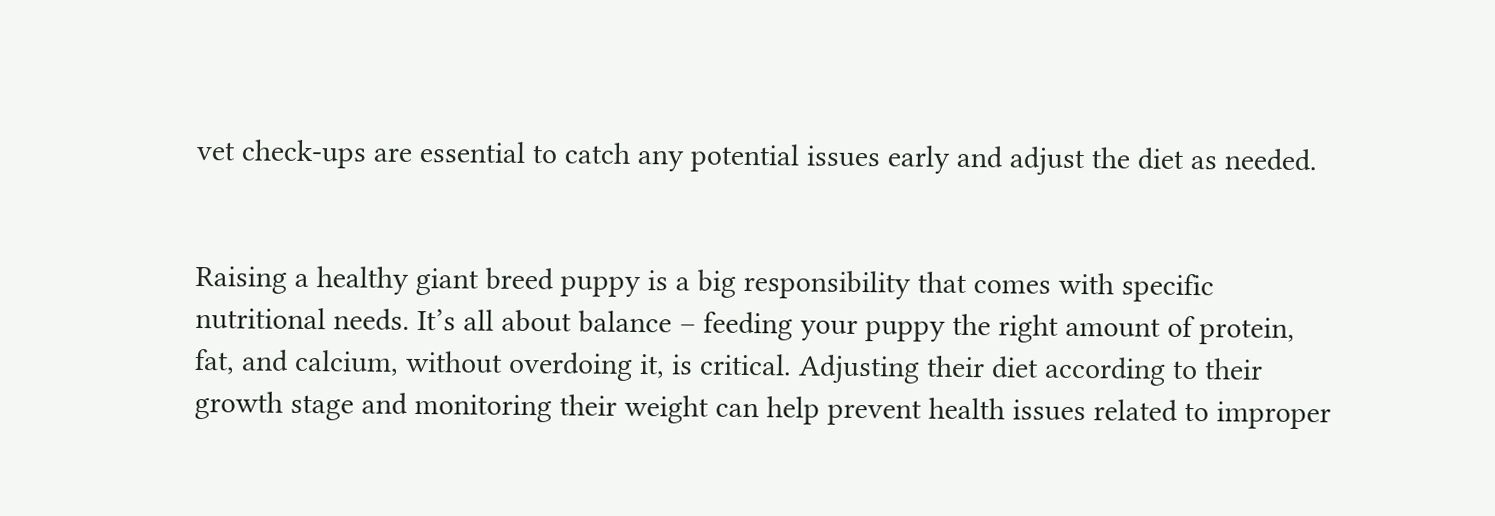vet check-ups are essential to catch any potential issues early and adjust the diet as needed.


Raising a healthy giant breed puppy is a big responsibility that comes with specific nutritional needs. It’s all about balance – feeding your puppy the right amount of protein, fat, and calcium, without overdoing it, is critical. Adjusting their diet according to their growth stage and monitoring their weight can help prevent health issues related to improper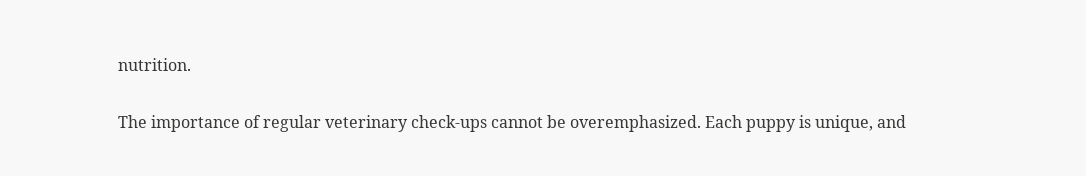nutrition.

The importance of regular veterinary check-ups cannot be overemphasized. Each puppy is unique, and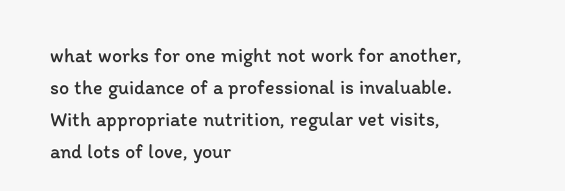what works for one might not work for another, so the guidance of a professional is invaluable. With appropriate nutrition, regular vet visits, and lots of love, your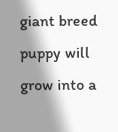giant breed puppy will grow into a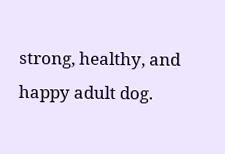strong, healthy, and happy adult dog.